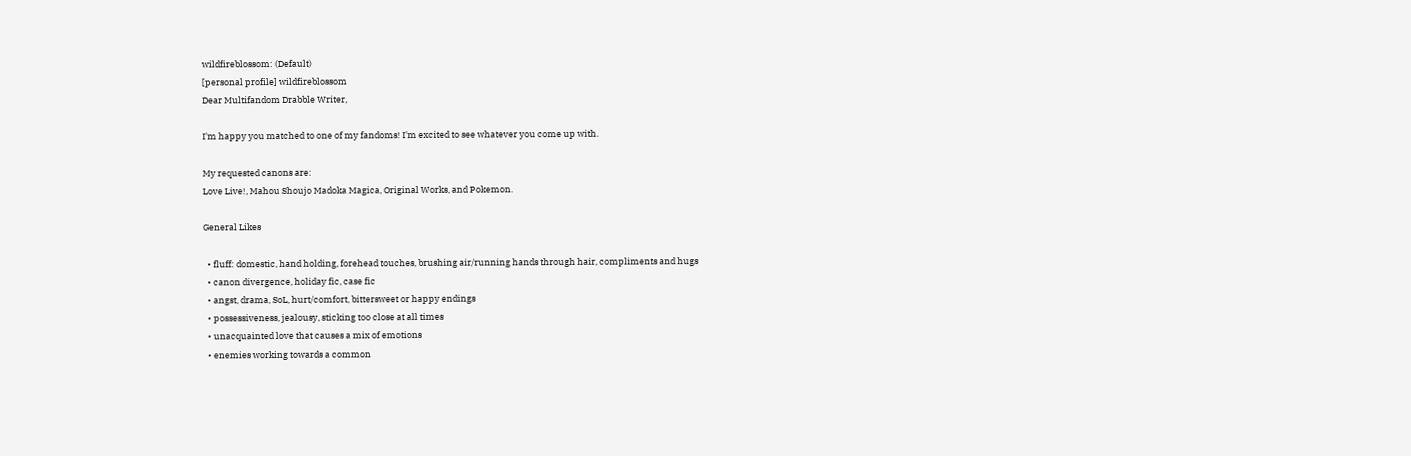wildfireblossom: (Default)
[personal profile] wildfireblossom
Dear Multifandom Drabble Writer,

I'm happy you matched to one of my fandoms! I'm excited to see whatever you come up with.

My requested canons are:
Love Live!, Mahou Shoujo Madoka Magica, Original Works, and Pokemon.

General Likes

  • fluff: domestic, hand holding, forehead touches, brushing air/running hands through hair, compliments and hugs
  • canon divergence, holiday fic, case fic
  • angst, drama, SoL, hurt/comfort, bittersweet or happy endings
  • possessiveness, jealousy, sticking too close at all times
  • unacquainted love that causes a mix of emotions
  • enemies working towards a common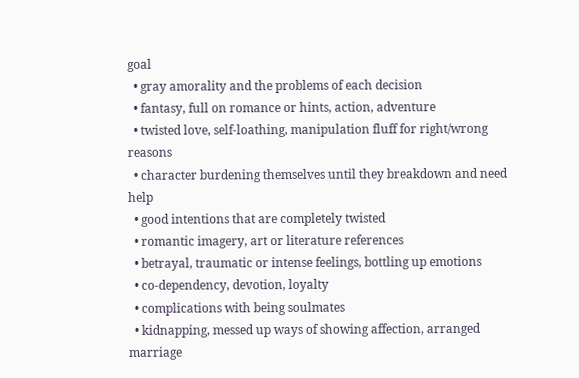goal
  • gray amorality and the problems of each decision
  • fantasy, full on romance or hints, action, adventure
  • twisted love, self-loathing, manipulation fluff for right/wrong reasons
  • character burdening themselves until they breakdown and need help
  • good intentions that are completely twisted
  • romantic imagery, art or literature references
  • betrayal, traumatic or intense feelings, bottling up emotions
  • co-dependency, devotion, loyalty
  • complications with being soulmates
  • kidnapping, messed up ways of showing affection, arranged marriage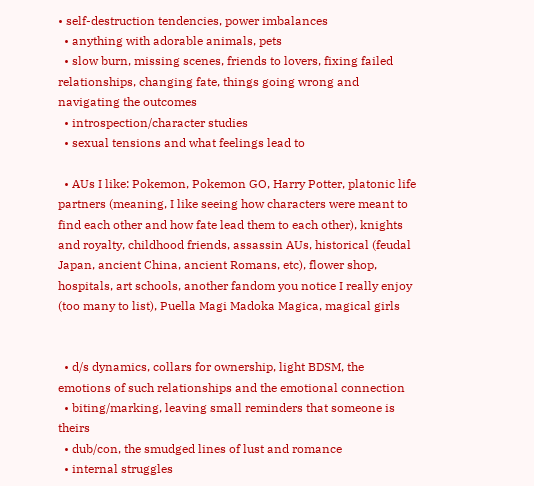• self-destruction tendencies, power imbalances
  • anything with adorable animals, pets
  • slow burn, missing scenes, friends to lovers, fixing failed relationships, changing fate, things going wrong and navigating the outcomes
  • introspection/character studies
  • sexual tensions and what feelings lead to

  • AUs I like: Pokemon, Pokemon GO, Harry Potter, platonic life partners (meaning, I like seeing how characters were meant to find each other and how fate lead them to each other), knights and royalty, childhood friends, assassin AUs, historical (feudal Japan, ancient China, ancient Romans, etc), flower shop, hospitals, art schools, another fandom you notice I really enjoy (too many to list), Puella Magi Madoka Magica, magical girls


  • d/s dynamics, collars for ownership, light BDSM, the emotions of such relationships and the emotional connection
  • biting/marking, leaving small reminders that someone is theirs
  • dub/con, the smudged lines of lust and romance
  • internal struggles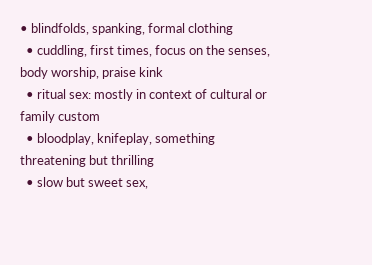• blindfolds, spanking, formal clothing
  • cuddling, first times, focus on the senses, body worship, praise kink
  • ritual sex: mostly in context of cultural or family custom
  • bloodplay, knifeplay, something threatening but thrilling
  • slow but sweet sex,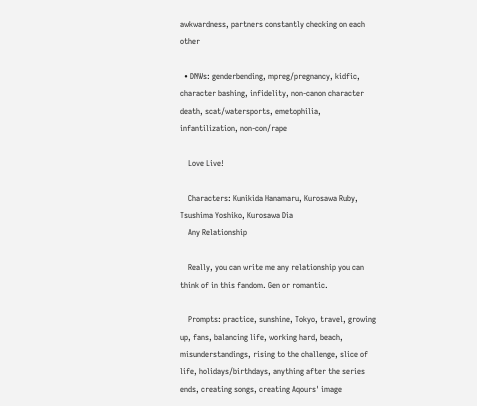awkwardness, partners constantly checking on each other

  • DNWs: genderbending, mpreg/pregnancy, kidfic, character bashing, infidelity, non-canon character death, scat/watersports, emetophilia, infantilization, non-con/rape

    Love Live!

    Characters: Kunikida Hanamaru, Kurosawa Ruby, Tsushima Yoshiko, Kurosawa Dia
    Any Relationship

    Really, you can write me any relationship you can think of in this fandom. Gen or romantic.

    Prompts: practice, sunshine, Tokyo, travel, growing up, fans, balancing life, working hard, beach, misunderstandings, rising to the challenge, slice of life, holidays/birthdays, anything after the series ends, creating songs, creating Aqours' image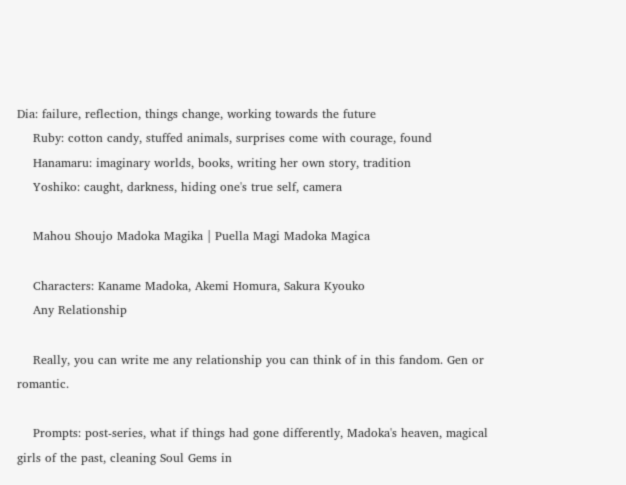Dia: failure, reflection, things change, working towards the future
    Ruby: cotton candy, stuffed animals, surprises come with courage, found
    Hanamaru: imaginary worlds, books, writing her own story, tradition
    Yoshiko: caught, darkness, hiding one's true self, camera

    Mahou Shoujo Madoka Magika | Puella Magi Madoka Magica

    Characters: Kaname Madoka, Akemi Homura, Sakura Kyouko
    Any Relationship

    Really, you can write me any relationship you can think of in this fandom. Gen or romantic.

    Prompts: post-series, what if things had gone differently, Madoka's heaven, magical girls of the past, cleaning Soul Gems in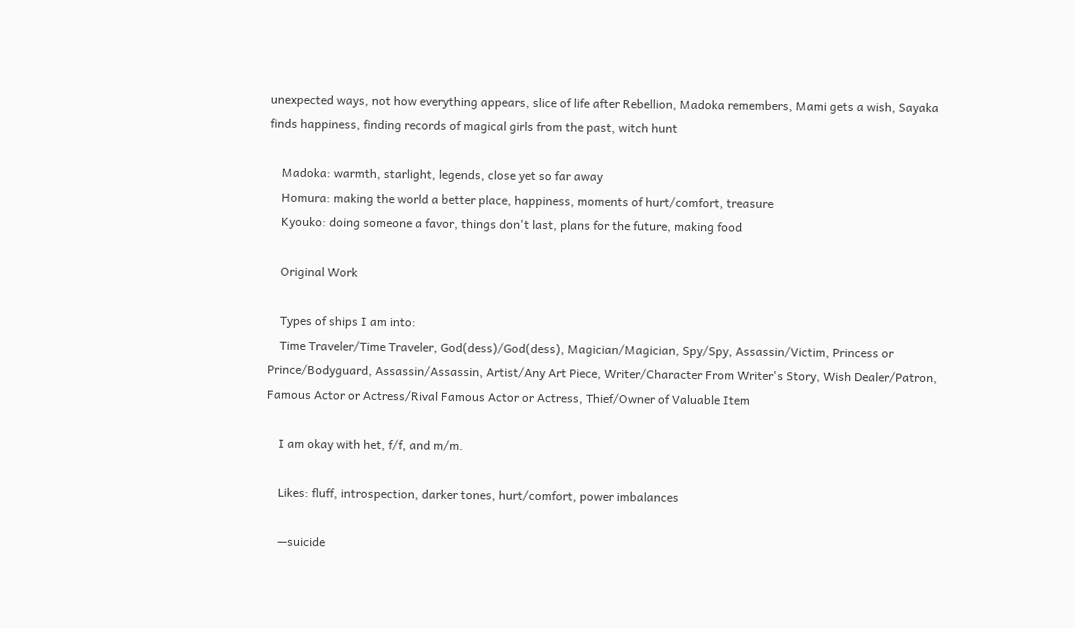unexpected ways, not how everything appears, slice of life after Rebellion, Madoka remembers, Mami gets a wish, Sayaka finds happiness, finding records of magical girls from the past, witch hunt

    Madoka: warmth, starlight, legends, close yet so far away
    Homura: making the world a better place, happiness, moments of hurt/comfort, treasure
    Kyouko: doing someone a favor, things don't last, plans for the future, making food

    Original Work

    Types of ships I am into:
    Time Traveler/Time Traveler, God(dess)/God(dess), Magician/Magician, Spy/Spy, Assassin/Victim, Princess or Prince/Bodyguard, Assassin/Assassin, Artist/Any Art Piece, Writer/Character From Writer's Story, Wish Dealer/Patron, Famous Actor or Actress/Rival Famous Actor or Actress, Thief/Owner of Valuable Item

    I am okay with het, f/f, and m/m.

    Likes: fluff, introspection, darker tones, hurt/comfort, power imbalances

    —suicide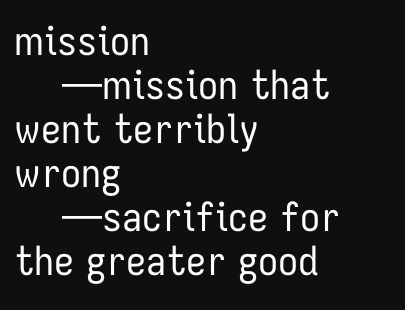mission
    —mission that went terribly wrong
    —sacrifice for the greater good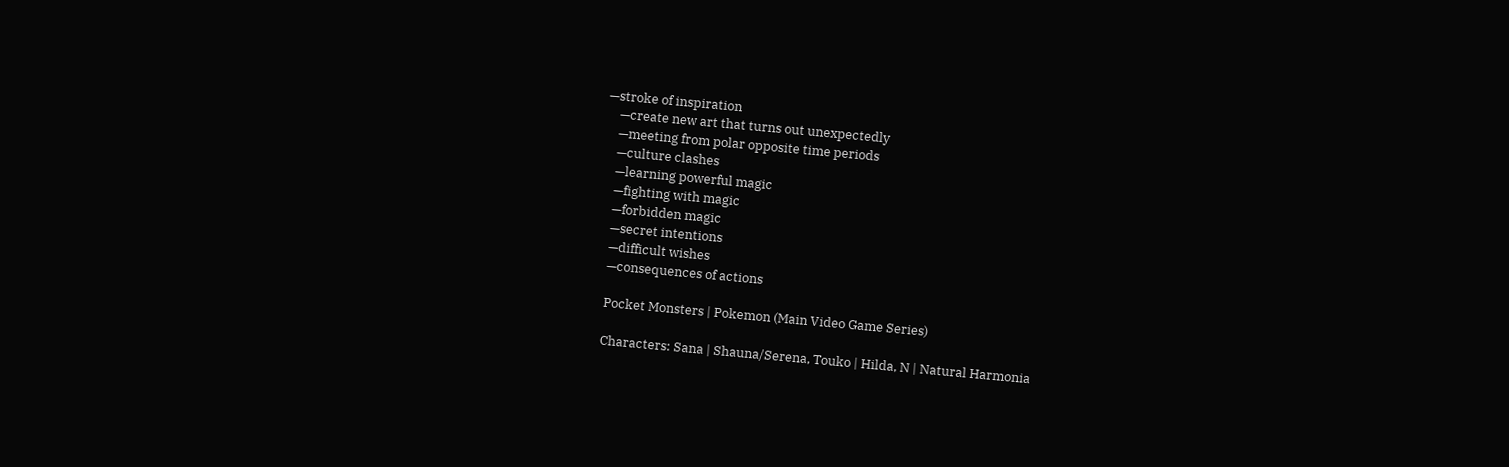—stroke of inspiration
    —create new art that turns out unexpectedly
    —meeting from polar opposite time periods
    —culture clashes
    —learning powerful magic
    —fighting with magic
    —forbidden magic
    —secret intentions
    —difficult wishes
    —consequences of actions

    Pocket Monsters | Pokemon (Main Video Game Series)

    Characters: Sana | Shauna/Serena, Touko | Hilda, N | Natural Harmonia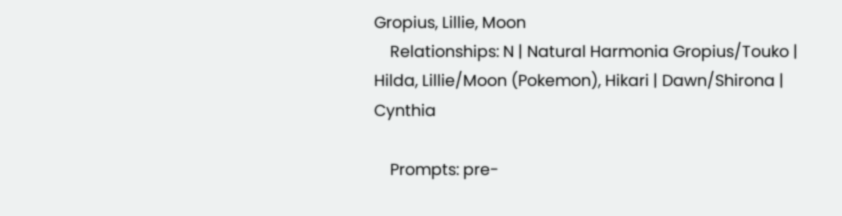Gropius, Lillie, Moon
    Relationships: N | Natural Harmonia Gropius/Touko | Hilda, Lillie/Moon (Pokemon), Hikari | Dawn/Shirona | Cynthia

    Prompts: pre-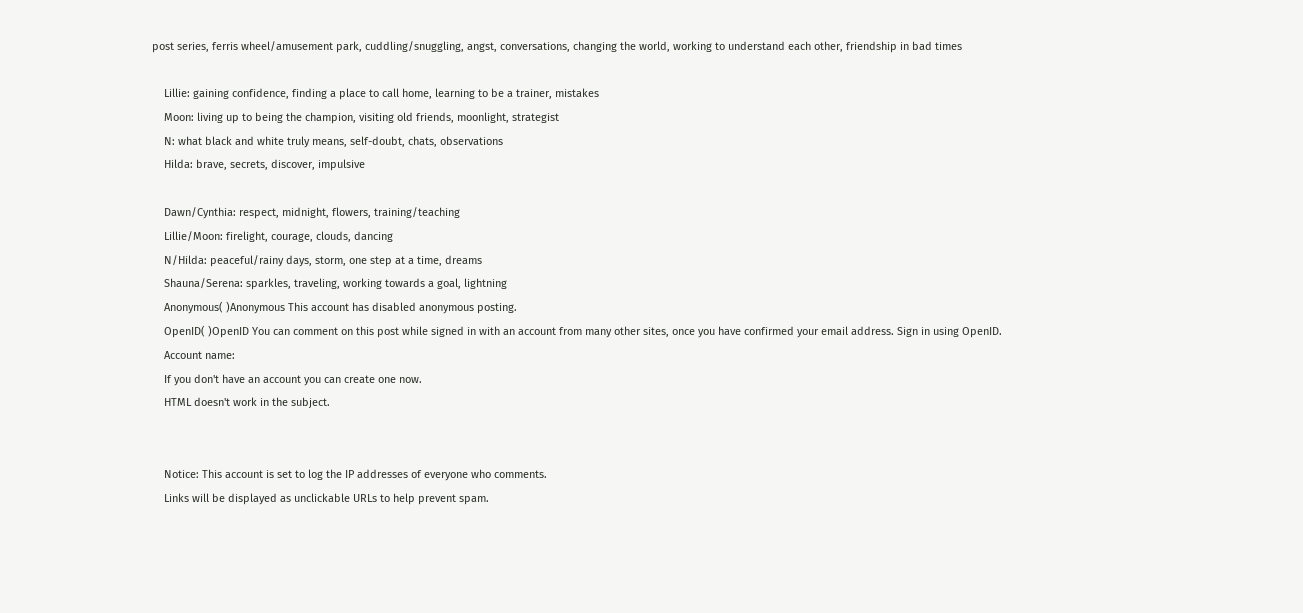post series, ferris wheel/amusement park, cuddling/snuggling, angst, conversations, changing the world, working to understand each other, friendship in bad times

    Lillie: gaining confidence, finding a place to call home, learning to be a trainer, mistakes
    Moon: living up to being the champion, visiting old friends, moonlight, strategist
    N: what black and white truly means, self-doubt, chats, observations
    Hilda: brave, secrets, discover, impulsive

    Dawn/Cynthia: respect, midnight, flowers, training/teaching
    Lillie/Moon: firelight, courage, clouds, dancing
    N/Hilda: peaceful/rainy days, storm, one step at a time, dreams
    Shauna/Serena: sparkles, traveling, working towards a goal, lightning
    Anonymous( )Anonymous This account has disabled anonymous posting.
    OpenID( )OpenID You can comment on this post while signed in with an account from many other sites, once you have confirmed your email address. Sign in using OpenID.
    Account name:
    If you don't have an account you can create one now.
    HTML doesn't work in the subject.


    Notice: This account is set to log the IP addresses of everyone who comments.
    Links will be displayed as unclickable URLs to help prevent spam.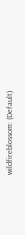wildfireblossom: (Default)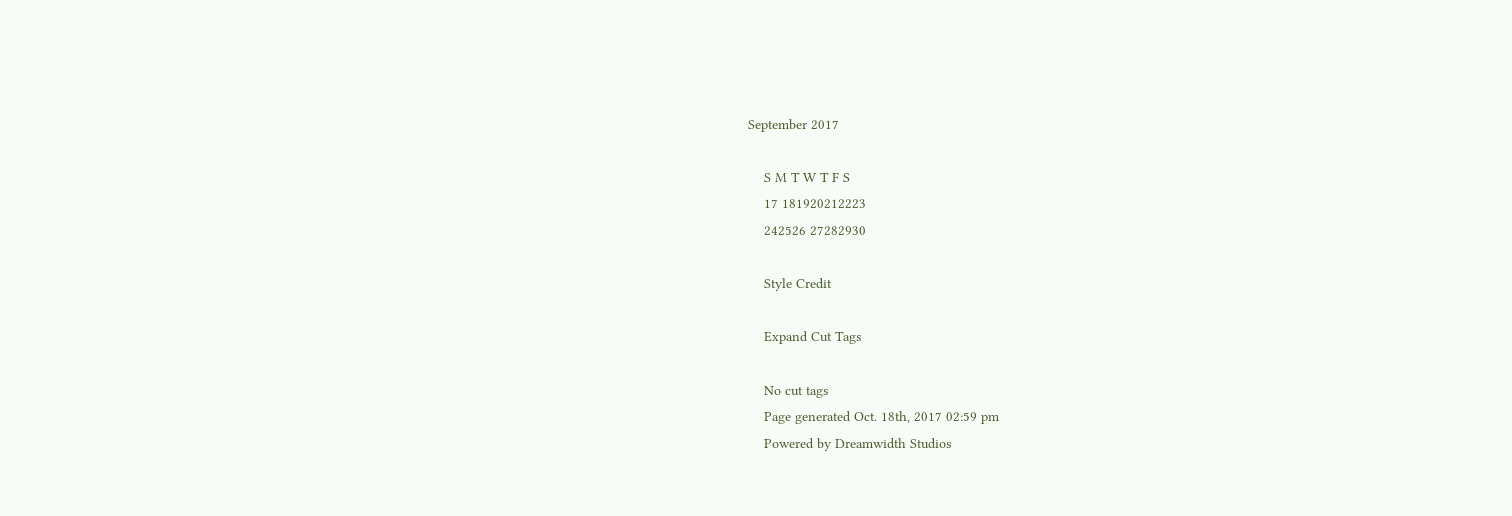September 2017

    S M T W T F S
    17 181920212223
    242526 27282930

    Style Credit

    Expand Cut Tags

    No cut tags
    Page generated Oct. 18th, 2017 02:59 pm
    Powered by Dreamwidth Studios